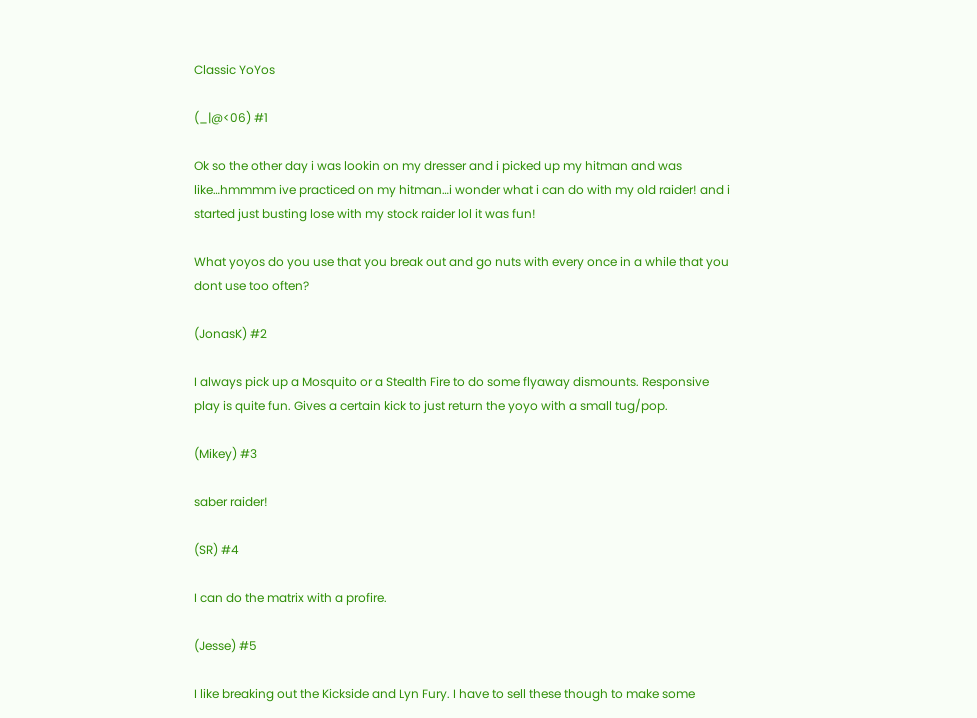Classic YoYos

(_|@<06) #1

Ok so the other day i was lookin on my dresser and i picked up my hitman and was like…hmmmm ive practiced on my hitman…i wonder what i can do with my old raider! and i started just busting lose with my stock raider lol it was fun!

What yoyos do you use that you break out and go nuts with every once in a while that you dont use too often?

(JonasK) #2

I always pick up a Mosquito or a Stealth Fire to do some flyaway dismounts. Responsive play is quite fun. Gives a certain kick to just return the yoyo with a small tug/pop.

(Mikey) #3

saber raider!

(SR) #4

I can do the matrix with a profire.

(Jesse) #5

I like breaking out the Kickside and Lyn Fury. I have to sell these though to make some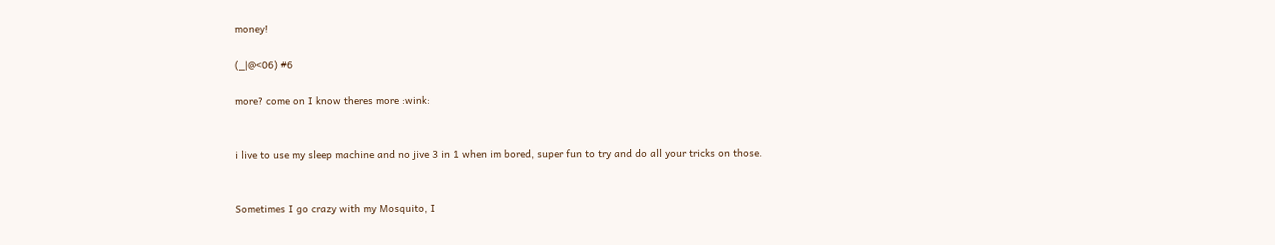money!

(_|@<06) #6

more? come on I know theres more :wink:


i live to use my sleep machine and no jive 3 in 1 when im bored, super fun to try and do all your tricks on those.


Sometimes I go crazy with my Mosquito, I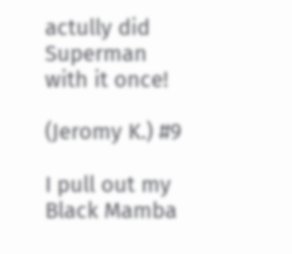actully did Superman with it once!

(Jeromy K.) #9

I pull out my Black Mamba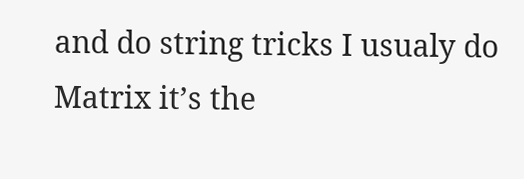and do string tricks I usualy do Matrix it’s the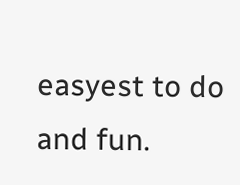easyest to do and fun.